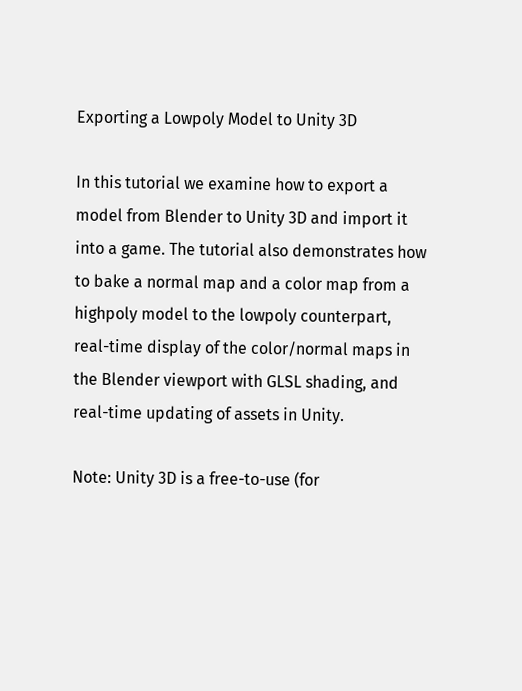Exporting a Lowpoly Model to Unity 3D

In this tutorial we examine how to export a model from Blender to Unity 3D and import it into a game. The tutorial also demonstrates how to bake a normal map and a color map from a highpoly model to the lowpoly counterpart, real-time display of the color/normal maps in the Blender viewport with GLSL shading, and real-time updating of assets in Unity.

Note: Unity 3D is a free-to-use (for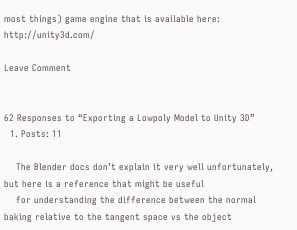most things) game engine that is available here: http://unity3d.com/

Leave Comment


62 Responses to “Exporting a Lowpoly Model to Unity 3D”
  1. Posts: 11

    The Blender docs don’t explain it very well unfortunately, but here is a reference that might be useful
    for understanding the difference between the normal baking relative to the tangent space vs the object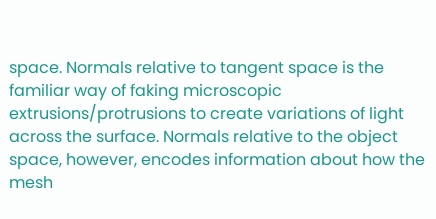space. Normals relative to tangent space is the familiar way of faking microscopic extrusions/protrusions to create variations of light across the surface. Normals relative to the object space, however, encodes information about how the mesh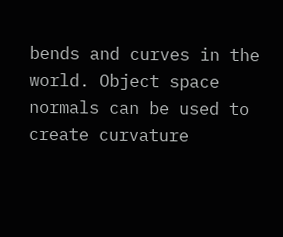bends and curves in the world. Object space normals can be used to create curvature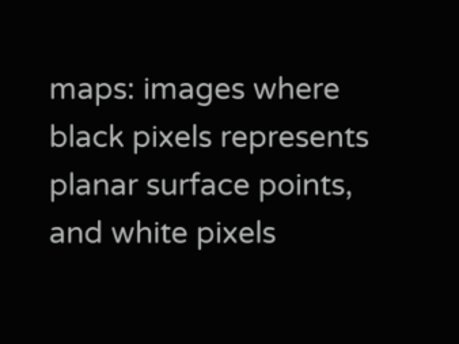maps: images where black pixels represents planar surface points, and white pixels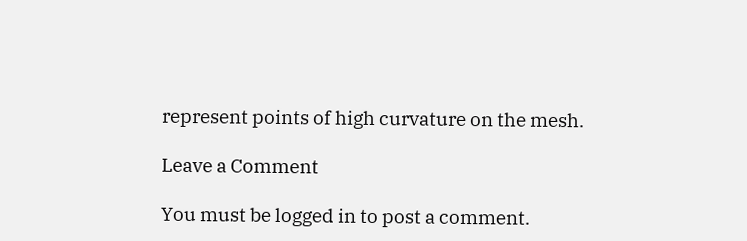represent points of high curvature on the mesh.

Leave a Comment

You must be logged in to post a comment.